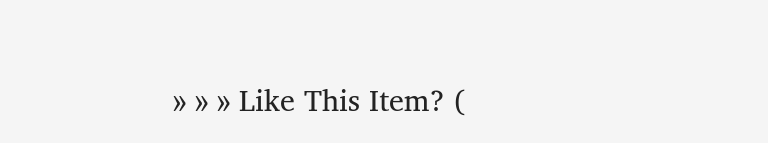» » » Like This Item? (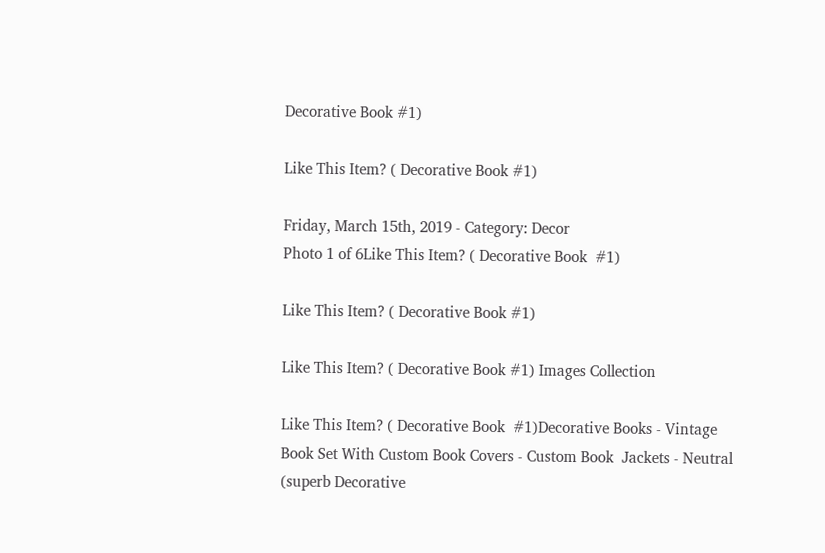Decorative Book #1)

Like This Item? ( Decorative Book #1)

Friday, March 15th, 2019 - Category: Decor
Photo 1 of 6Like This Item? ( Decorative Book  #1)

Like This Item? ( Decorative Book #1)

Like This Item? ( Decorative Book #1) Images Collection

Like This Item? ( Decorative Book  #1)Decorative Books - Vintage Book Set With Custom Book Covers - Custom Book  Jackets - Neutral (superb Decorative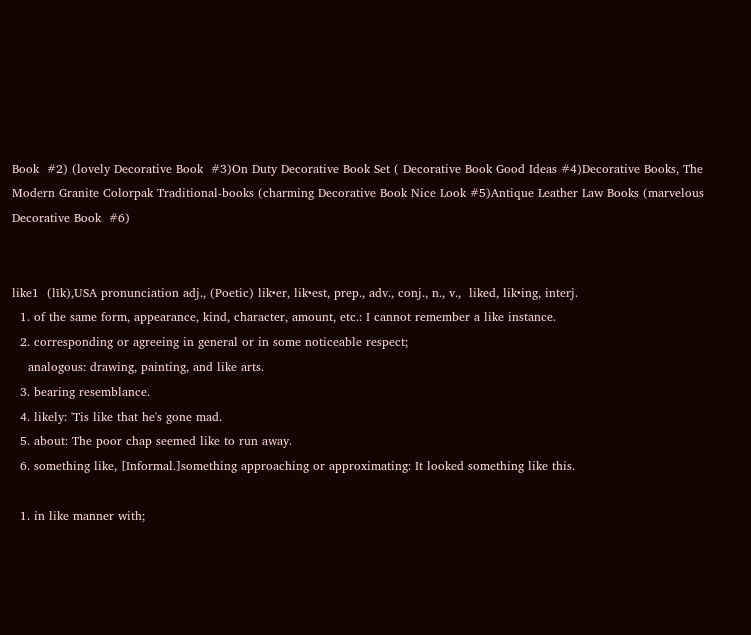Book  #2) (lovely Decorative Book  #3)On Duty Decorative Book Set ( Decorative Book Good Ideas #4)Decorative Books, The Modern Granite Colorpak Traditional-books (charming Decorative Book Nice Look #5)Antique Leather Law Books (marvelous Decorative Book  #6)


like1  (līk),USA pronunciation adj., (Poetic) lik•er, lik•est, prep., adv., conj., n., v.,  liked, lik•ing, interj.
  1. of the same form, appearance, kind, character, amount, etc.: I cannot remember a like instance.
  2. corresponding or agreeing in general or in some noticeable respect;
    analogous: drawing, painting, and like arts.
  3. bearing resemblance.
  4. likely: 'Tis like that he's gone mad.
  5. about: The poor chap seemed like to run away.
  6. something like, [Informal.]something approaching or approximating: It looked something like this.

  1. in like manner with;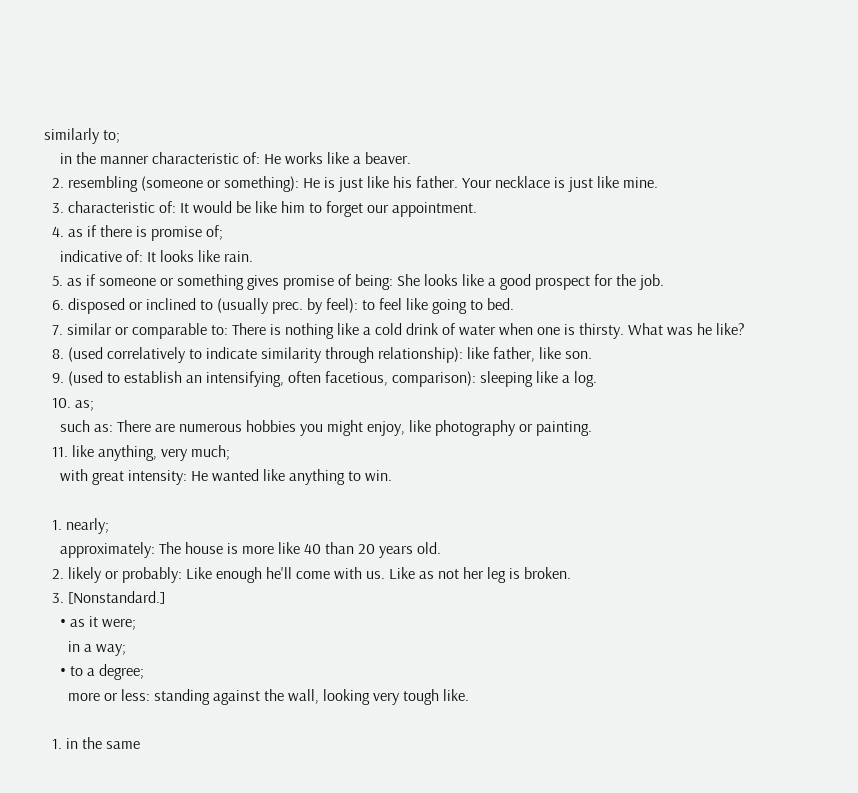similarly to;
    in the manner characteristic of: He works like a beaver.
  2. resembling (someone or something): He is just like his father. Your necklace is just like mine.
  3. characteristic of: It would be like him to forget our appointment.
  4. as if there is promise of;
    indicative of: It looks like rain.
  5. as if someone or something gives promise of being: She looks like a good prospect for the job.
  6. disposed or inclined to (usually prec. by feel): to feel like going to bed.
  7. similar or comparable to: There is nothing like a cold drink of water when one is thirsty. What was he like?
  8. (used correlatively to indicate similarity through relationship): like father, like son.
  9. (used to establish an intensifying, often facetious, comparison): sleeping like a log.
  10. as;
    such as: There are numerous hobbies you might enjoy, like photography or painting.
  11. like anything, very much;
    with great intensity: He wanted like anything to win.

  1. nearly;
    approximately: The house is more like 40 than 20 years old.
  2. likely or probably: Like enough he'll come with us. Like as not her leg is broken.
  3. [Nonstandard.]
    • as it were;
      in a way;
    • to a degree;
      more or less: standing against the wall, looking very tough like.

  1. in the same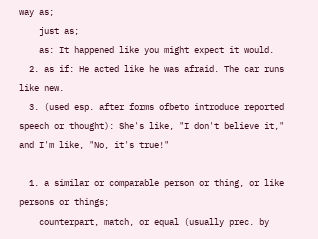way as;
    just as;
    as: It happened like you might expect it would.
  2. as if: He acted like he was afraid. The car runs like new.
  3. (used esp. after forms ofbeto introduce reported speech or thought): She's like, "I don't believe it," and I'm like, "No, it's true!"

  1. a similar or comparable person or thing, or like persons or things;
    counterpart, match, or equal (usually prec. by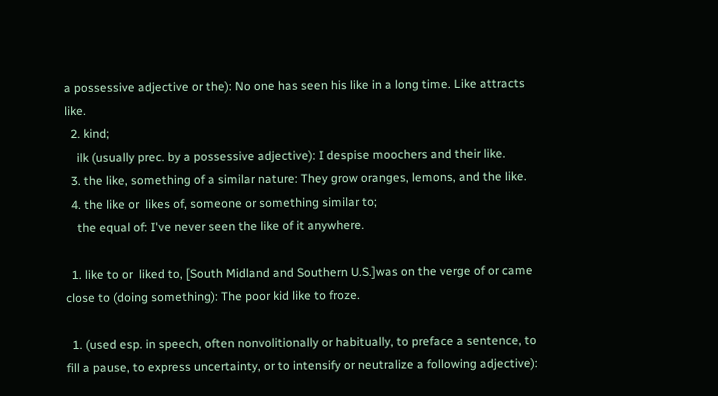a possessive adjective or the): No one has seen his like in a long time. Like attracts like.
  2. kind;
    ilk (usually prec. by a possessive adjective): I despise moochers and their like.
  3. the like, something of a similar nature: They grow oranges, lemons, and the like.
  4. the like or  likes of, someone or something similar to;
    the equal of: I've never seen the like of it anywhere.

  1. like to or  liked to, [South Midland and Southern U.S.]was on the verge of or came close to (doing something): The poor kid like to froze.

  1. (used esp. in speech, often nonvolitionally or habitually, to preface a sentence, to fill a pause, to express uncertainty, or to intensify or neutralize a following adjective):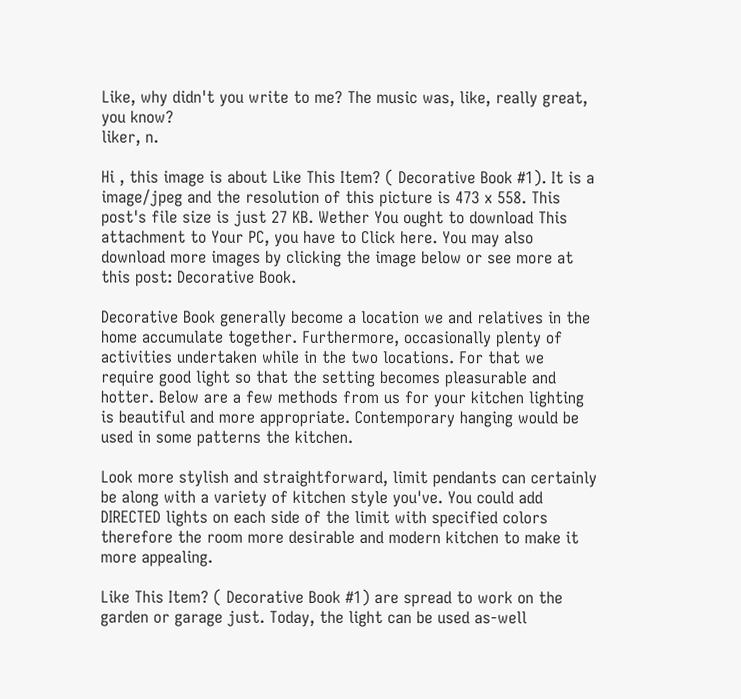Like, why didn't you write to me? The music was, like, really great, you know?
liker, n.

Hi , this image is about Like This Item? ( Decorative Book #1). It is a image/jpeg and the resolution of this picture is 473 x 558. This post's file size is just 27 KB. Wether You ought to download This attachment to Your PC, you have to Click here. You may also download more images by clicking the image below or see more at this post: Decorative Book.

Decorative Book generally become a location we and relatives in the home accumulate together. Furthermore, occasionally plenty of activities undertaken while in the two locations. For that we require good light so that the setting becomes pleasurable and hotter. Below are a few methods from us for your kitchen lighting is beautiful and more appropriate. Contemporary hanging would be used in some patterns the kitchen.

Look more stylish and straightforward, limit pendants can certainly be along with a variety of kitchen style you've. You could add DIRECTED lights on each side of the limit with specified colors therefore the room more desirable and modern kitchen to make it more appealing.

Like This Item? ( Decorative Book #1) are spread to work on the garden or garage just. Today, the light can be used as-well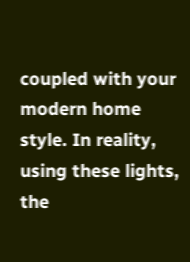coupled with your modern home style. In reality, using these lights, the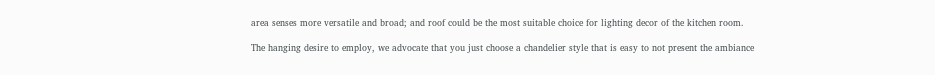area senses more versatile and broad; and roof could be the most suitable choice for lighting decor of the kitchen room.

The hanging desire to employ, we advocate that you just choose a chandelier style that is easy to not present the ambiance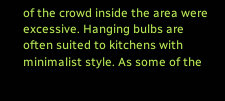of the crowd inside the area were excessive. Hanging bulbs are often suited to kitchens with minimalist style. As some of the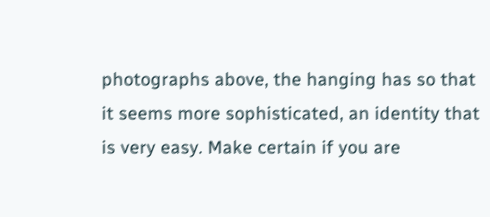photographs above, the hanging has so that it seems more sophisticated, an identity that is very easy. Make certain if you are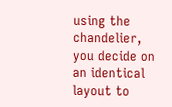using the chandelier, you decide on an identical layout to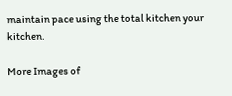maintain pace using the total kitchen your kitchen.

More Images of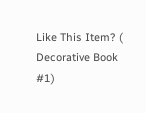Like This Item? ( Decorative Book #1)